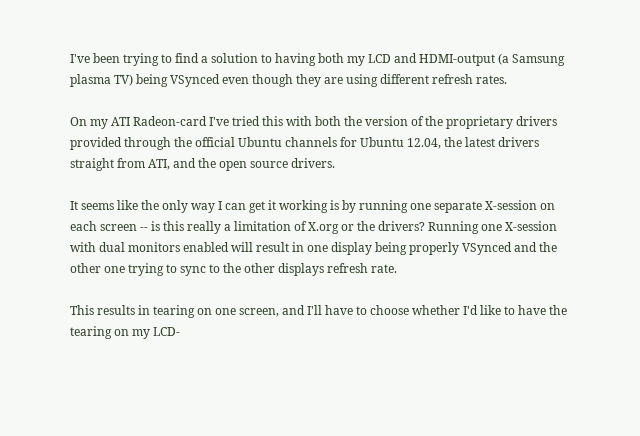I've been trying to find a solution to having both my LCD and HDMI-output (a Samsung plasma TV) being VSynced even though they are using different refresh rates.

On my ATI Radeon-card I've tried this with both the version of the proprietary drivers provided through the official Ubuntu channels for Ubuntu 12.04, the latest drivers straight from ATI, and the open source drivers.

It seems like the only way I can get it working is by running one separate X-session on each screen -- is this really a limitation of X.org or the drivers? Running one X-session with dual monitors enabled will result in one display being properly VSynced and the other one trying to sync to the other displays refresh rate.

This results in tearing on one screen, and I'll have to choose whether I'd like to have the tearing on my LCD-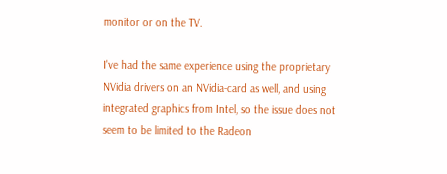monitor or on the TV.

I've had the same experience using the proprietary NVidia drivers on an NVidia-card as well, and using integrated graphics from Intel, so the issue does not seem to be limited to the Radeon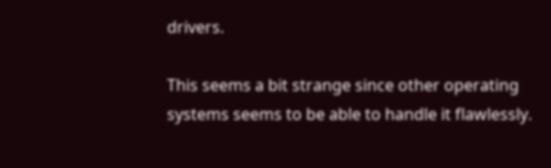drivers.

This seems a bit strange since other operating systems seems to be able to handle it flawlessly.